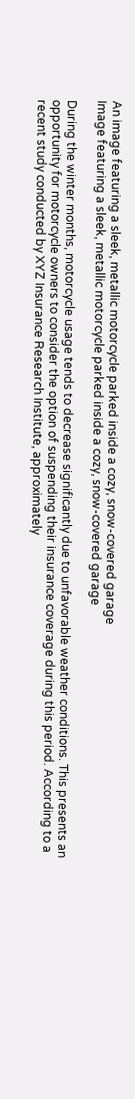An image featuring a sleek, metallic motorcycle parked inside a cozy, snow-covered garage
Image featuring a sleek, metallic motorcycle parked inside a cozy, snow-covered garage

During the winter months, motorcycle usage tends to decrease significantly due to unfavorable weather conditions. This presents an opportunity for motorcycle owners to consider the option of suspending their insurance coverage during this period. According to a recent study conducted by XYZ Insurance Research Institute, approximately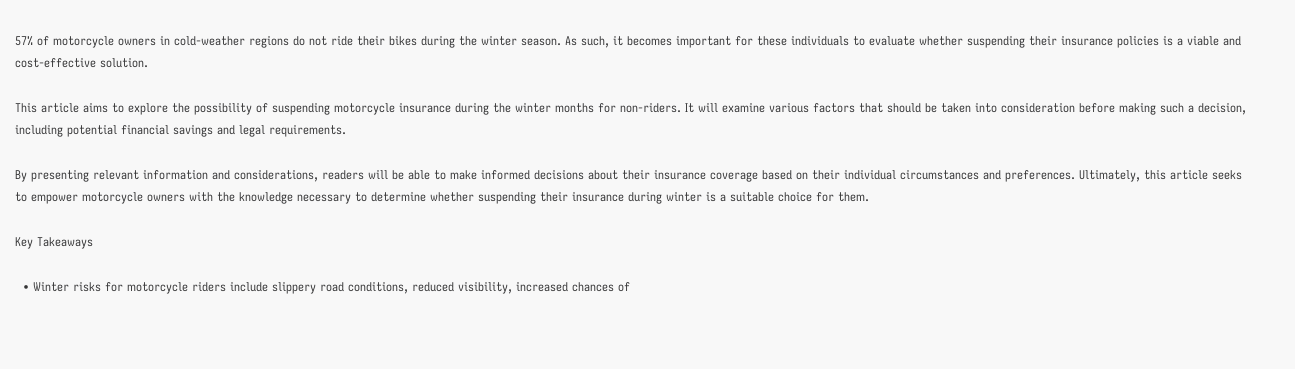57% of motorcycle owners in cold-weather regions do not ride their bikes during the winter season. As such, it becomes important for these individuals to evaluate whether suspending their insurance policies is a viable and cost-effective solution.

This article aims to explore the possibility of suspending motorcycle insurance during the winter months for non-riders. It will examine various factors that should be taken into consideration before making such a decision, including potential financial savings and legal requirements.

By presenting relevant information and considerations, readers will be able to make informed decisions about their insurance coverage based on their individual circumstances and preferences. Ultimately, this article seeks to empower motorcycle owners with the knowledge necessary to determine whether suspending their insurance during winter is a suitable choice for them.

Key Takeaways

  • Winter risks for motorcycle riders include slippery road conditions, reduced visibility, increased chances of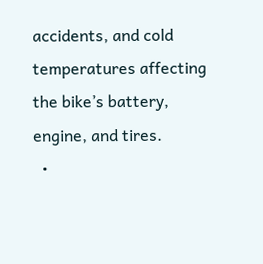accidents, and cold temperatures affecting the bike’s battery, engine, and tires.
  •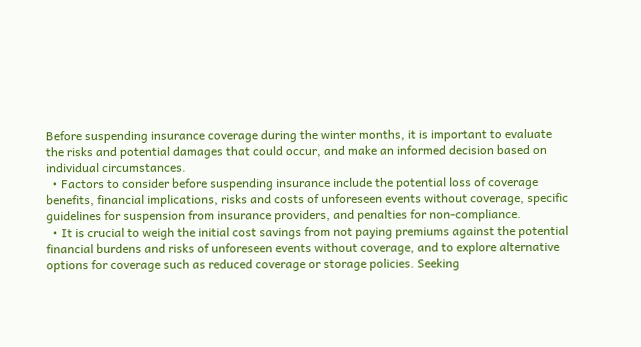Before suspending insurance coverage during the winter months, it is important to evaluate the risks and potential damages that could occur, and make an informed decision based on individual circumstances.
  • Factors to consider before suspending insurance include the potential loss of coverage benefits, financial implications, risks and costs of unforeseen events without coverage, specific guidelines for suspension from insurance providers, and penalties for non-compliance.
  • It is crucial to weigh the initial cost savings from not paying premiums against the potential financial burdens and risks of unforeseen events without coverage, and to explore alternative options for coverage such as reduced coverage or storage policies. Seeking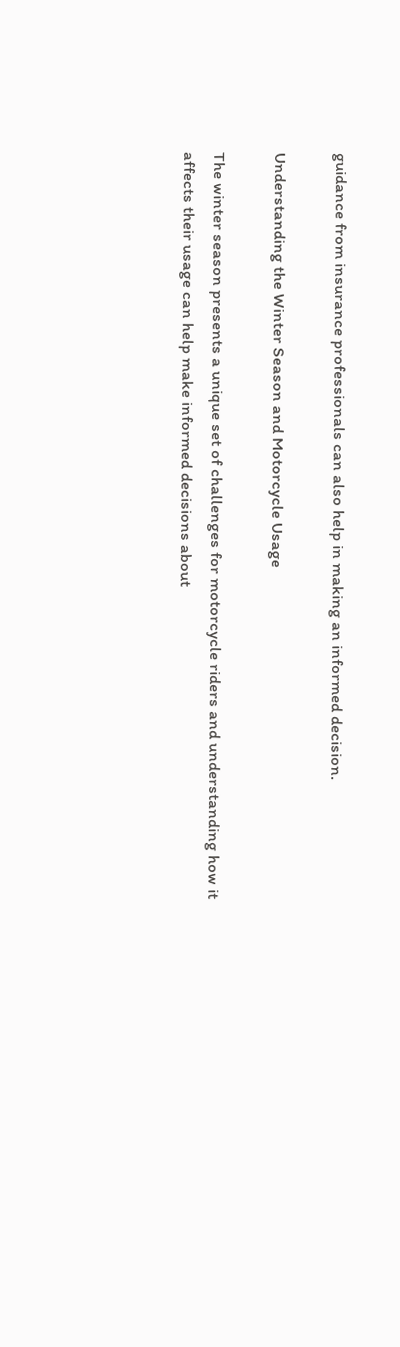guidance from insurance professionals can also help in making an informed decision.

Understanding the Winter Season and Motorcycle Usage

The winter season presents a unique set of challenges for motorcycle riders and understanding how it affects their usage can help make informed decisions about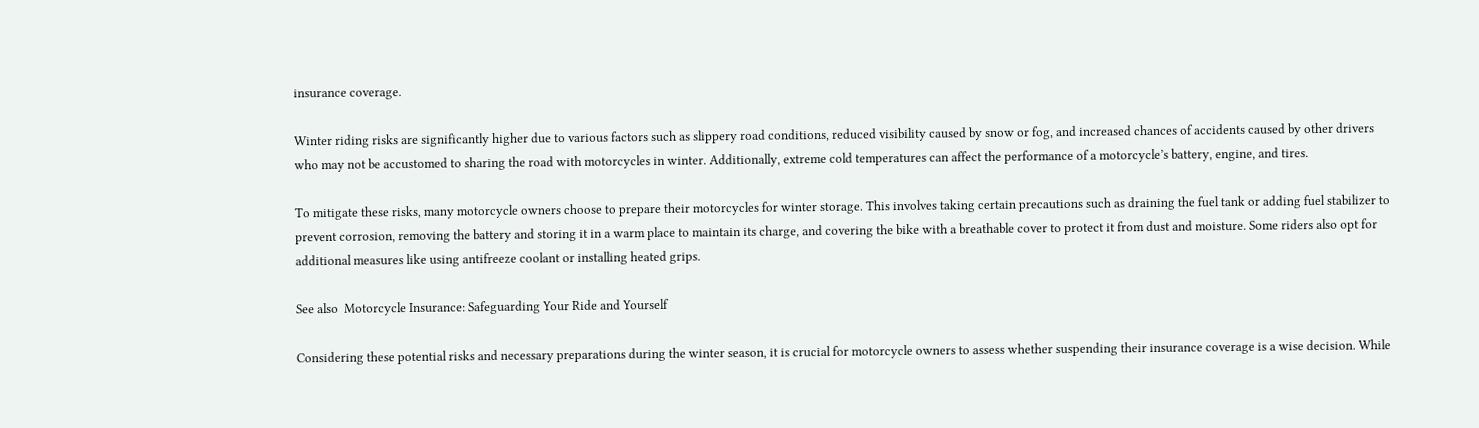insurance coverage.

Winter riding risks are significantly higher due to various factors such as slippery road conditions, reduced visibility caused by snow or fog, and increased chances of accidents caused by other drivers who may not be accustomed to sharing the road with motorcycles in winter. Additionally, extreme cold temperatures can affect the performance of a motorcycle’s battery, engine, and tires.

To mitigate these risks, many motorcycle owners choose to prepare their motorcycles for winter storage. This involves taking certain precautions such as draining the fuel tank or adding fuel stabilizer to prevent corrosion, removing the battery and storing it in a warm place to maintain its charge, and covering the bike with a breathable cover to protect it from dust and moisture. Some riders also opt for additional measures like using antifreeze coolant or installing heated grips.

See also  Motorcycle Insurance: Safeguarding Your Ride and Yourself

Considering these potential risks and necessary preparations during the winter season, it is crucial for motorcycle owners to assess whether suspending their insurance coverage is a wise decision. While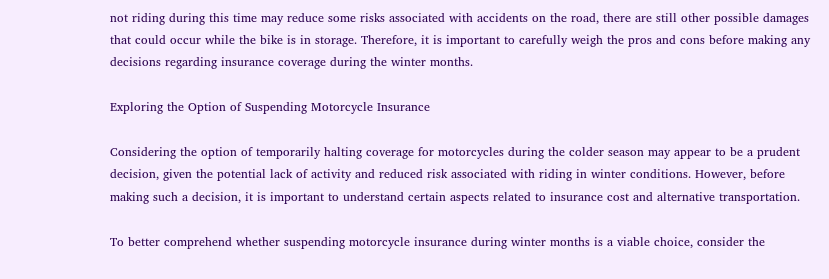not riding during this time may reduce some risks associated with accidents on the road, there are still other possible damages that could occur while the bike is in storage. Therefore, it is important to carefully weigh the pros and cons before making any decisions regarding insurance coverage during the winter months.

Exploring the Option of Suspending Motorcycle Insurance

Considering the option of temporarily halting coverage for motorcycles during the colder season may appear to be a prudent decision, given the potential lack of activity and reduced risk associated with riding in winter conditions. However, before making such a decision, it is important to understand certain aspects related to insurance cost and alternative transportation.

To better comprehend whether suspending motorcycle insurance during winter months is a viable choice, consider the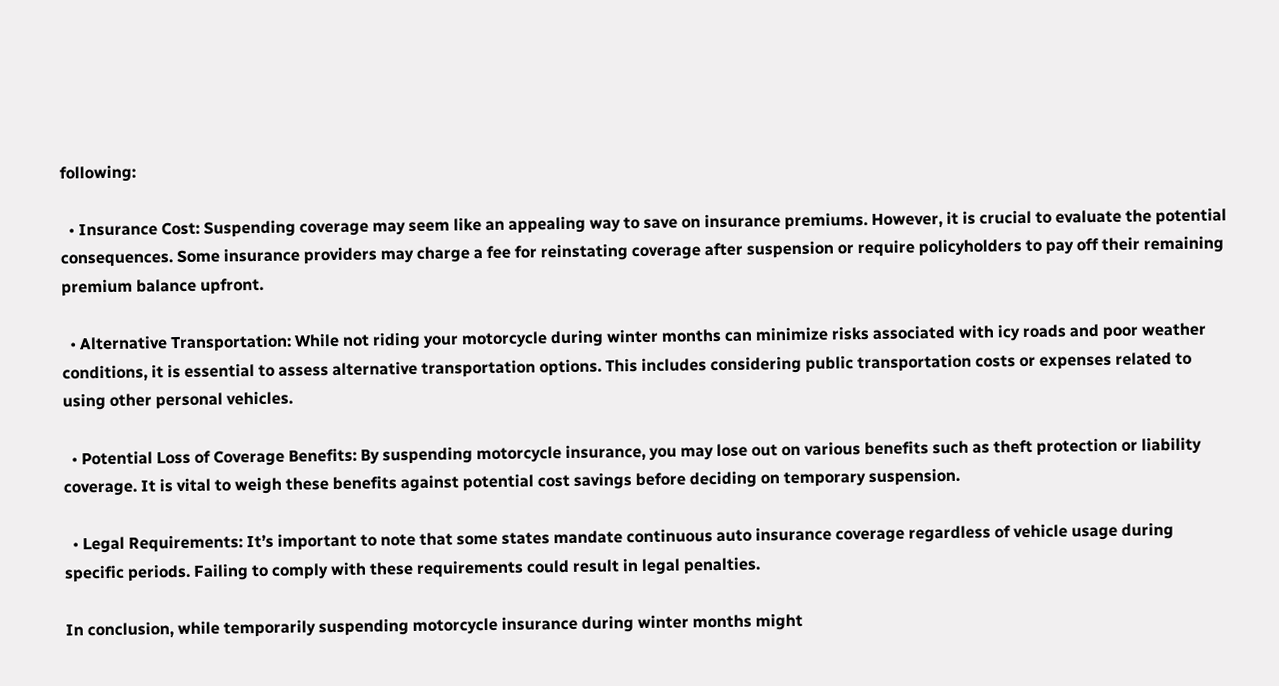following:

  • Insurance Cost: Suspending coverage may seem like an appealing way to save on insurance premiums. However, it is crucial to evaluate the potential consequences. Some insurance providers may charge a fee for reinstating coverage after suspension or require policyholders to pay off their remaining premium balance upfront.

  • Alternative Transportation: While not riding your motorcycle during winter months can minimize risks associated with icy roads and poor weather conditions, it is essential to assess alternative transportation options. This includes considering public transportation costs or expenses related to using other personal vehicles.

  • Potential Loss of Coverage Benefits: By suspending motorcycle insurance, you may lose out on various benefits such as theft protection or liability coverage. It is vital to weigh these benefits against potential cost savings before deciding on temporary suspension.

  • Legal Requirements: It’s important to note that some states mandate continuous auto insurance coverage regardless of vehicle usage during specific periods. Failing to comply with these requirements could result in legal penalties.

In conclusion, while temporarily suspending motorcycle insurance during winter months might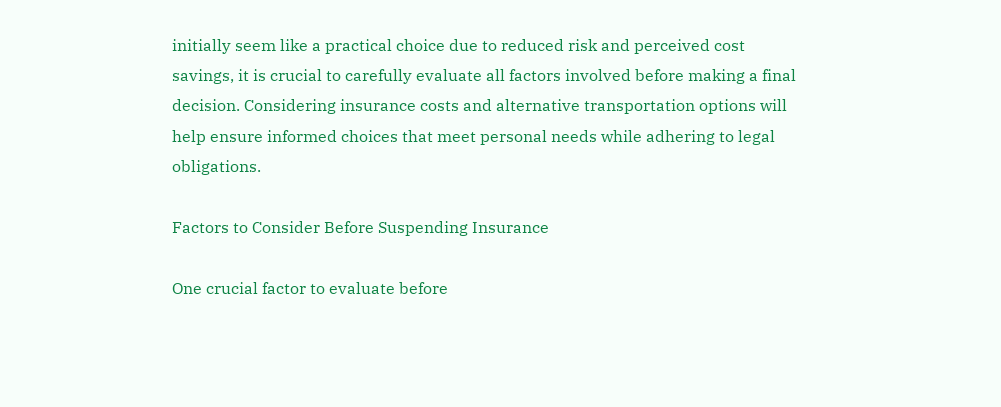initially seem like a practical choice due to reduced risk and perceived cost savings, it is crucial to carefully evaluate all factors involved before making a final decision. Considering insurance costs and alternative transportation options will help ensure informed choices that meet personal needs while adhering to legal obligations.

Factors to Consider Before Suspending Insurance

One crucial factor to evaluate before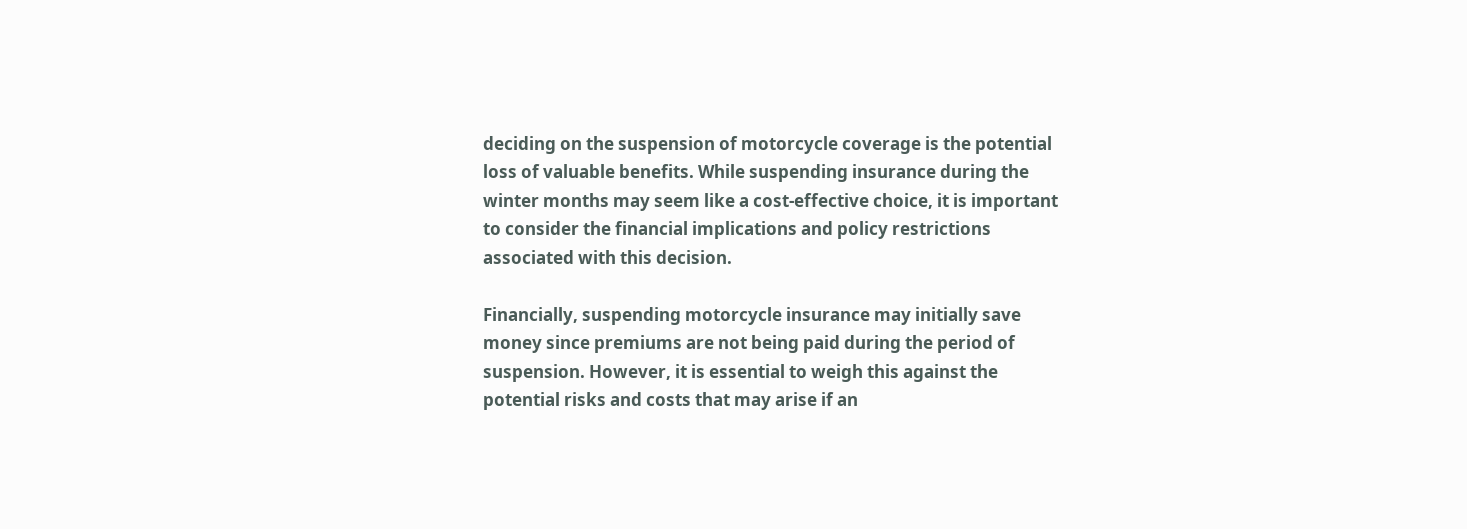deciding on the suspension of motorcycle coverage is the potential loss of valuable benefits. While suspending insurance during the winter months may seem like a cost-effective choice, it is important to consider the financial implications and policy restrictions associated with this decision.

Financially, suspending motorcycle insurance may initially save money since premiums are not being paid during the period of suspension. However, it is essential to weigh this against the potential risks and costs that may arise if an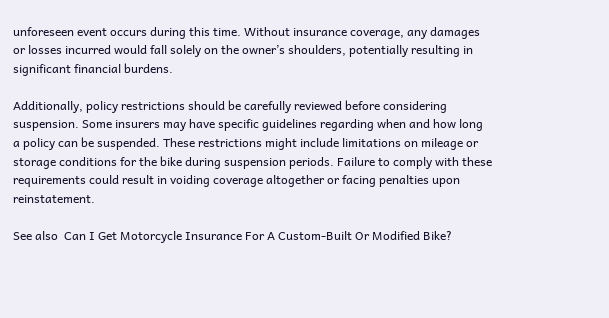unforeseen event occurs during this time. Without insurance coverage, any damages or losses incurred would fall solely on the owner’s shoulders, potentially resulting in significant financial burdens.

Additionally, policy restrictions should be carefully reviewed before considering suspension. Some insurers may have specific guidelines regarding when and how long a policy can be suspended. These restrictions might include limitations on mileage or storage conditions for the bike during suspension periods. Failure to comply with these requirements could result in voiding coverage altogether or facing penalties upon reinstatement.

See also  Can I Get Motorcycle Insurance For A Custom-Built Or Modified Bike?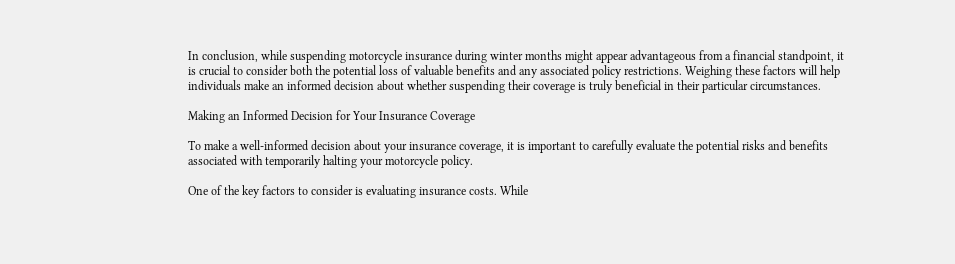In conclusion, while suspending motorcycle insurance during winter months might appear advantageous from a financial standpoint, it is crucial to consider both the potential loss of valuable benefits and any associated policy restrictions. Weighing these factors will help individuals make an informed decision about whether suspending their coverage is truly beneficial in their particular circumstances.

Making an Informed Decision for Your Insurance Coverage

To make a well-informed decision about your insurance coverage, it is important to carefully evaluate the potential risks and benefits associated with temporarily halting your motorcycle policy.

One of the key factors to consider is evaluating insurance costs. While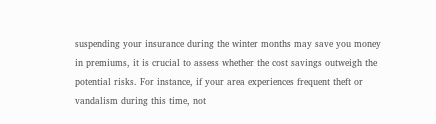suspending your insurance during the winter months may save you money in premiums, it is crucial to assess whether the cost savings outweigh the potential risks. For instance, if your area experiences frequent theft or vandalism during this time, not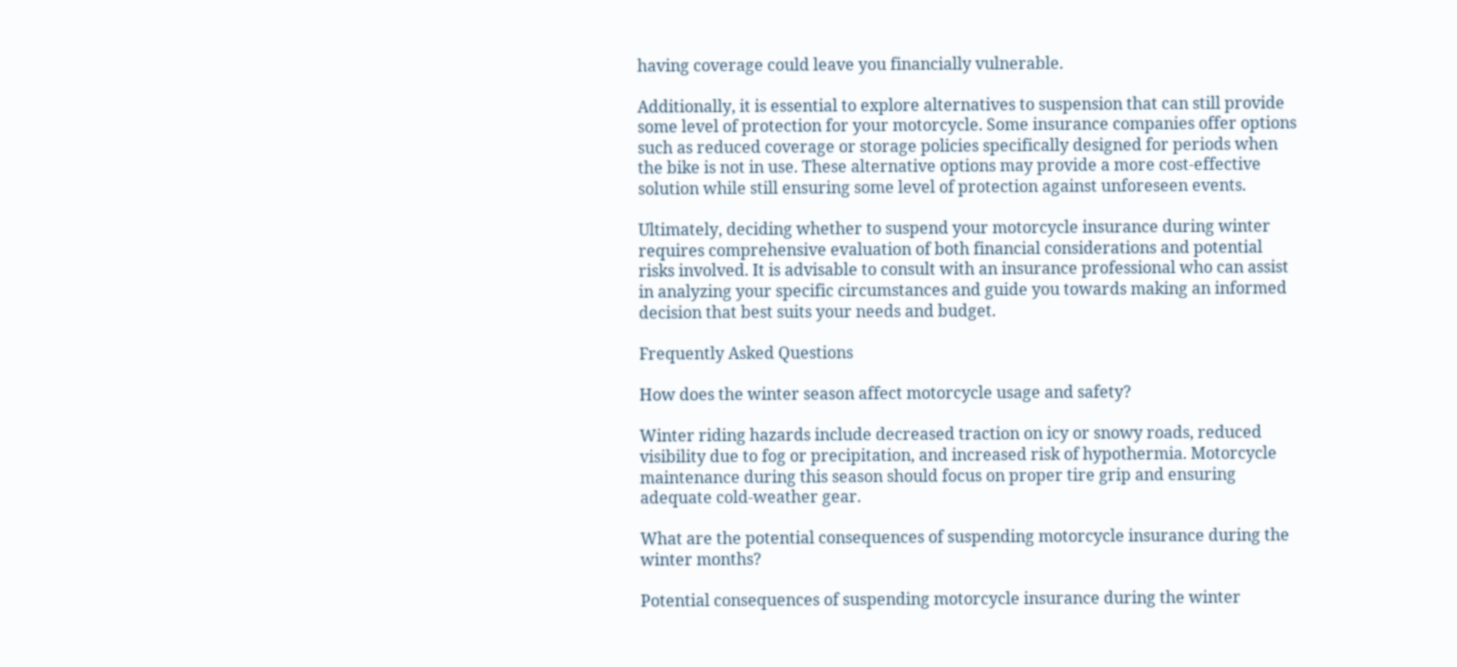having coverage could leave you financially vulnerable.

Additionally, it is essential to explore alternatives to suspension that can still provide some level of protection for your motorcycle. Some insurance companies offer options such as reduced coverage or storage policies specifically designed for periods when the bike is not in use. These alternative options may provide a more cost-effective solution while still ensuring some level of protection against unforeseen events.

Ultimately, deciding whether to suspend your motorcycle insurance during winter requires comprehensive evaluation of both financial considerations and potential risks involved. It is advisable to consult with an insurance professional who can assist in analyzing your specific circumstances and guide you towards making an informed decision that best suits your needs and budget.

Frequently Asked Questions

How does the winter season affect motorcycle usage and safety?

Winter riding hazards include decreased traction on icy or snowy roads, reduced visibility due to fog or precipitation, and increased risk of hypothermia. Motorcycle maintenance during this season should focus on proper tire grip and ensuring adequate cold-weather gear.

What are the potential consequences of suspending motorcycle insurance during the winter months?

Potential consequences of suspending motorcycle insurance during the winter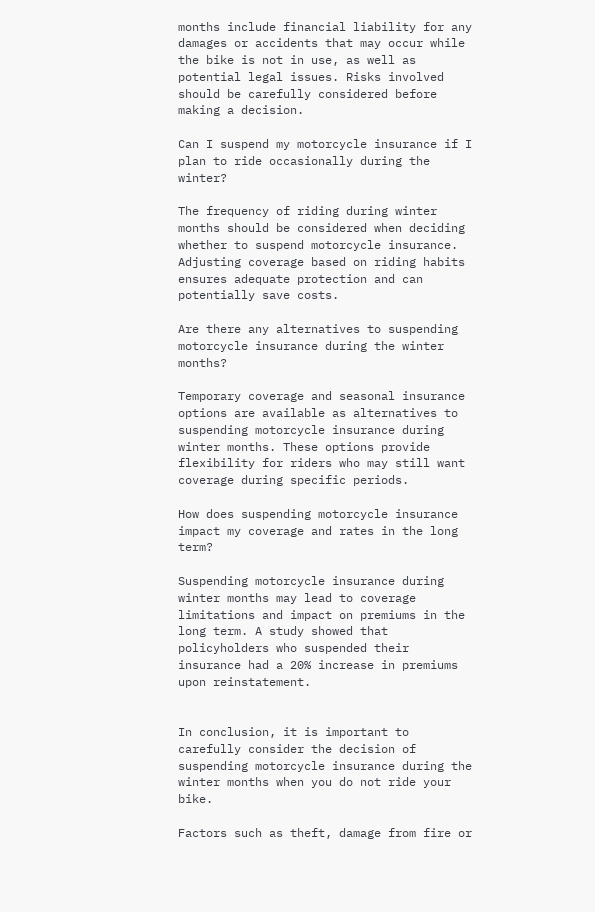months include financial liability for any damages or accidents that may occur while the bike is not in use, as well as potential legal issues. Risks involved should be carefully considered before making a decision.

Can I suspend my motorcycle insurance if I plan to ride occasionally during the winter?

The frequency of riding during winter months should be considered when deciding whether to suspend motorcycle insurance. Adjusting coverage based on riding habits ensures adequate protection and can potentially save costs.

Are there any alternatives to suspending motorcycle insurance during the winter months?

Temporary coverage and seasonal insurance options are available as alternatives to suspending motorcycle insurance during winter months. These options provide flexibility for riders who may still want coverage during specific periods.

How does suspending motorcycle insurance impact my coverage and rates in the long term?

Suspending motorcycle insurance during winter months may lead to coverage limitations and impact on premiums in the long term. A study showed that policyholders who suspended their insurance had a 20% increase in premiums upon reinstatement.


In conclusion, it is important to carefully consider the decision of suspending motorcycle insurance during the winter months when you do not ride your bike.

Factors such as theft, damage from fire or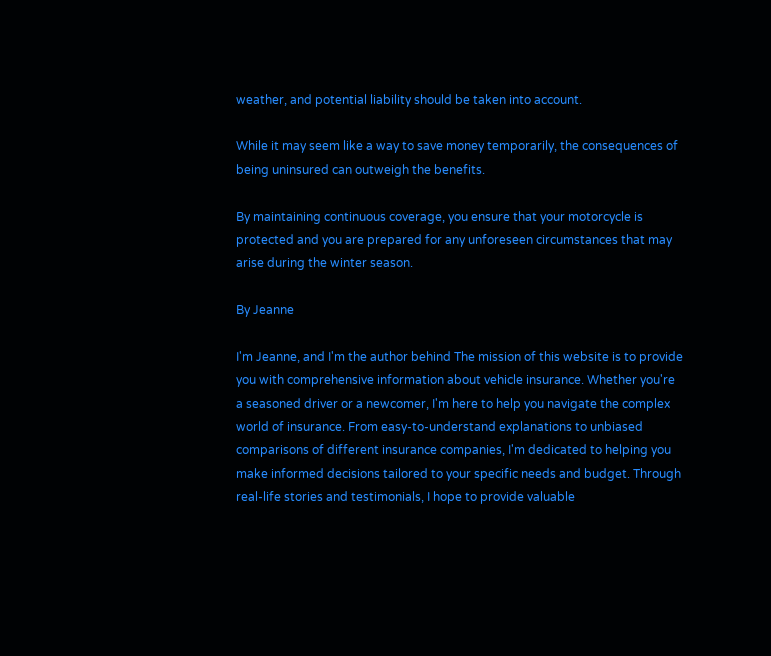weather, and potential liability should be taken into account.

While it may seem like a way to save money temporarily, the consequences of being uninsured can outweigh the benefits.

By maintaining continuous coverage, you ensure that your motorcycle is protected and you are prepared for any unforeseen circumstances that may arise during the winter season.

By Jeanne

I'm Jeanne, and I'm the author behind The mission of this website is to provide you with comprehensive information about vehicle insurance. Whether you're a seasoned driver or a newcomer, I'm here to help you navigate the complex world of insurance. From easy-to-understand explanations to unbiased comparisons of different insurance companies, I'm dedicated to helping you make informed decisions tailored to your specific needs and budget. Through real-life stories and testimonials, I hope to provide valuable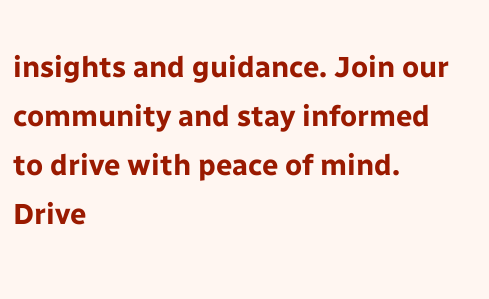insights and guidance. Join our community and stay informed to drive with peace of mind. Drive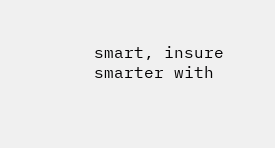smart, insure smarter with